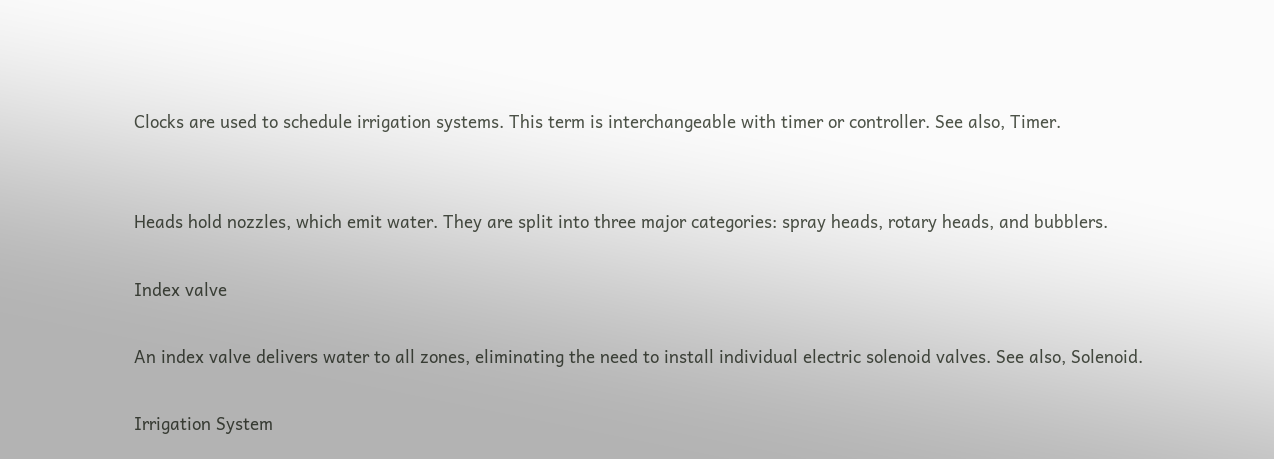Clocks are used to schedule irrigation systems. This term is interchangeable with timer or controller. See also, Timer.


Heads hold nozzles, which emit water. They are split into three major categories: spray heads, rotary heads, and bubblers.

Index valve

An index valve delivers water to all zones, eliminating the need to install individual electric solenoid valves. See also, Solenoid.

Irrigation System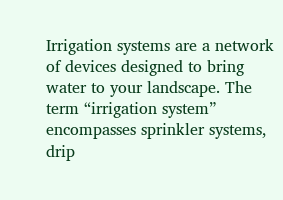Irrigation systems are a network of devices designed to bring water to your landscape. The term “irrigation system” encompasses sprinkler systems, drip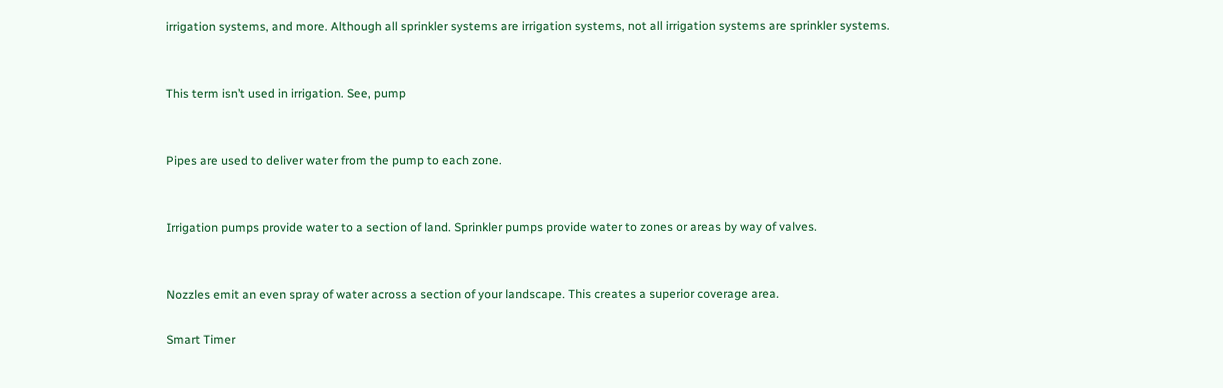irrigation systems, and more. Although all sprinkler systems are irrigation systems, not all irrigation systems are sprinkler systems.


This term isn’t used in irrigation. See, pump


Pipes are used to deliver water from the pump to each zone.


Irrigation pumps provide water to a section of land. Sprinkler pumps provide water to zones or areas by way of valves.


Nozzles emit an even spray of water across a section of your landscape. This creates a superior coverage area.

Smart Timer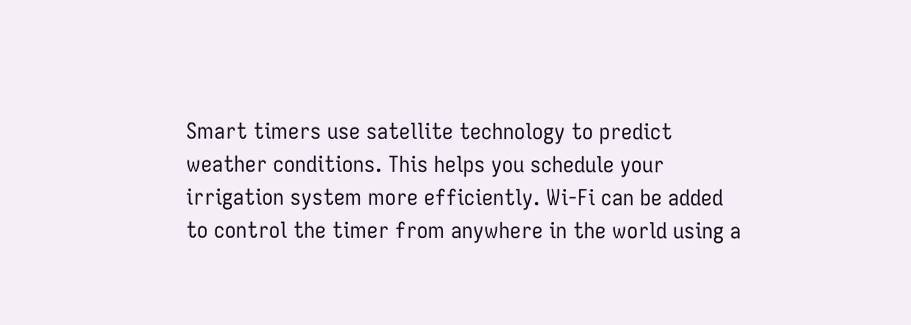Smart timers use satellite technology to predict weather conditions. This helps you schedule your irrigation system more efficiently. Wi-Fi can be added to control the timer from anywhere in the world using a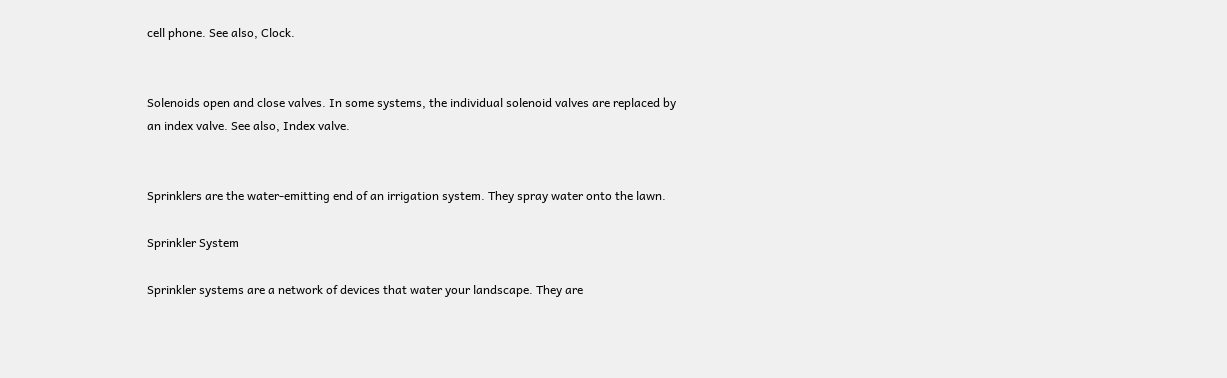cell phone. See also, Clock.


Solenoids open and close valves. In some systems, the individual solenoid valves are replaced by an index valve. See also, Index valve.


Sprinklers are the water-emitting end of an irrigation system. They spray water onto the lawn.

Sprinkler System

Sprinkler systems are a network of devices that water your landscape. They are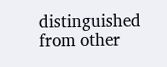distinguished from other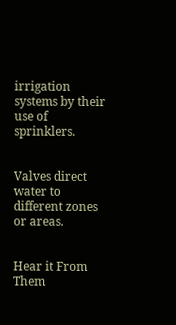irrigation systems by their use of sprinklers.


Valves direct water to different zones or areas.


Hear it From Them